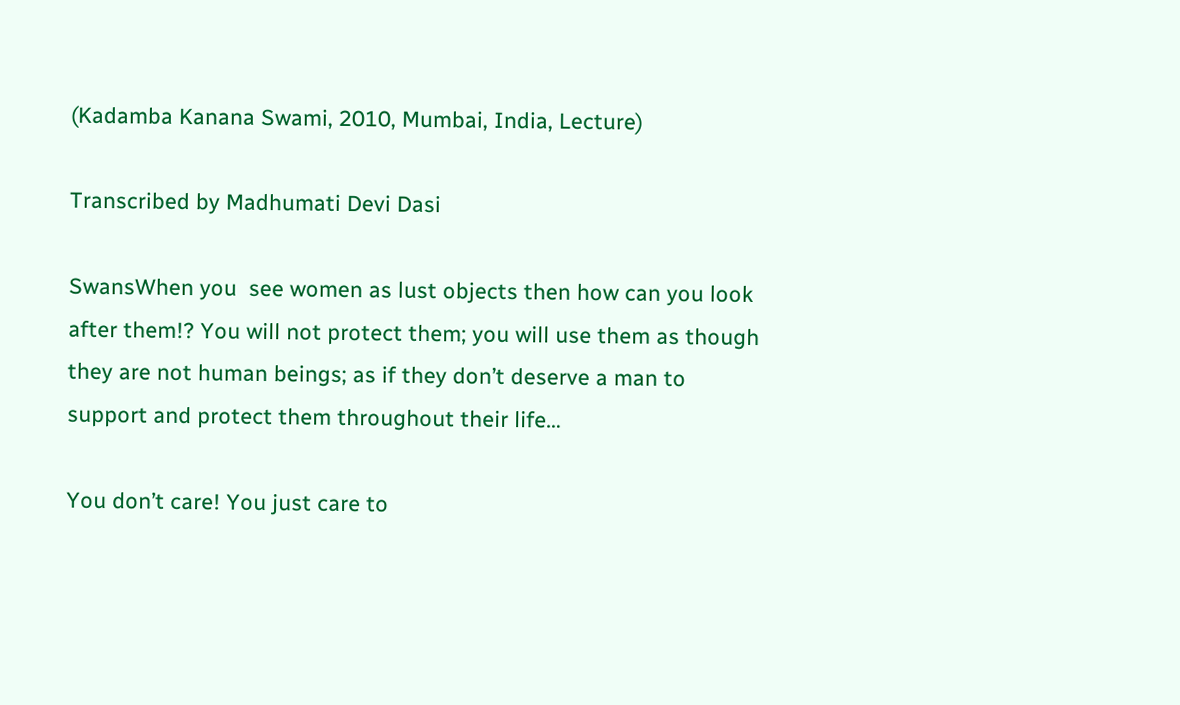(Kadamba Kanana Swami, 2010, Mumbai, India, Lecture)

Transcribed by Madhumati Devi Dasi

SwansWhen you  see women as lust objects then how can you look after them!? You will not protect them; you will use them as though they are not human beings; as if they don’t deserve a man to support and protect them throughout their life…

You don’t care! You just care to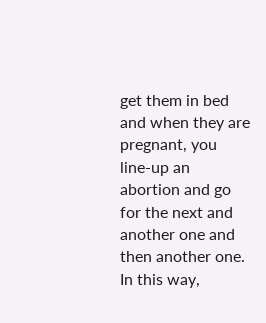get them in bed and when they are pregnant, you line-up an abortion and go for the next and another one and then another one. In this way,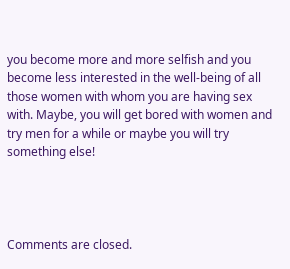you become more and more selfish and you become less interested in the well-being of all those women with whom you are having sex with. Maybe, you will get bored with women and try men for a while or maybe you will try something else!




Comments are closed.